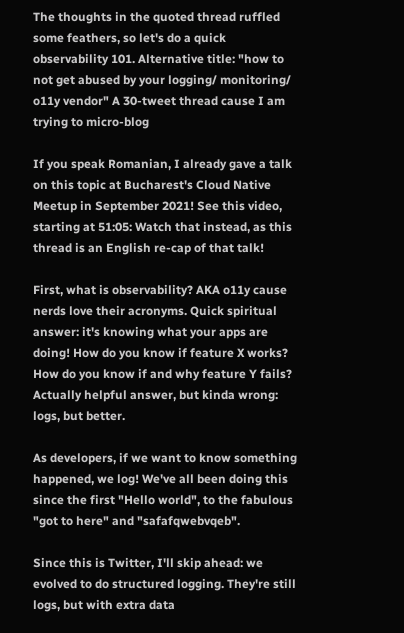The thoughts in the quoted thread ruffled some feathers, so let's do a quick observability 101. Alternative title: "how to not get abused by your logging/ monitoring/ o11y vendor" A 30-tweet thread cause I am trying to micro-blog

If you speak Romanian, I already gave a talk on this topic at Bucharest's Cloud Native Meetup in September 2021! See this video, starting at 51:05: Watch that instead, as this thread is an English re-cap of that talk!

First, what is observability? AKA o11y cause nerds love their acronyms. Quick spiritual answer: it's knowing what your apps are doing! How do you know if feature X works? How do you know if and why feature Y fails? Actually helpful answer, but kinda wrong: logs, but better.

As developers, if we want to know something happened, we log! We've all been doing this since the first "Hello world", to the fabulous "got to here" and "safafqwebvqeb".

Since this is Twitter, I'll skip ahead: we evolved to do structured logging. They're still logs, but with extra data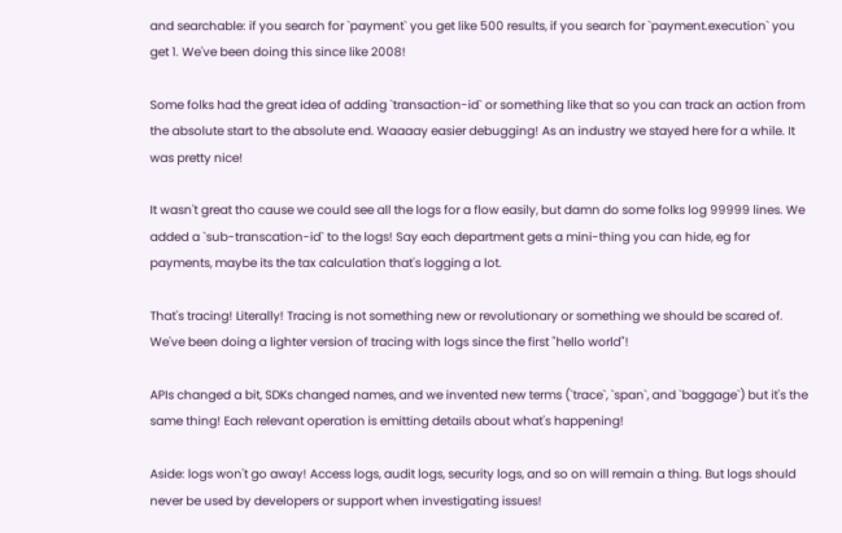and searchable: if you search for `payment` you get like 500 results, if you search for `payment.execution` you get 1. We've been doing this since like 2008!

Some folks had the great idea of adding `transaction-id` or something like that so you can track an action from the absolute start to the absolute end. Waaaay easier debugging! As an industry we stayed here for a while. It was pretty nice!

It wasn't great tho cause we could see all the logs for a flow easily, but damn do some folks log 99999 lines. We added a `sub-transcation-id` to the logs! Say each department gets a mini-thing you can hide, eg for payments, maybe its the tax calculation that's logging a lot.

That's tracing! Literally! Tracing is not something new or revolutionary or something we should be scared of. We've been doing a lighter version of tracing with logs since the first "hello world"!

APIs changed a bit, SDKs changed names, and we invented new terms (`trace`, `span`, and `baggage`) but it's the same thing! Each relevant operation is emitting details about what's happening!

Aside: logs won't go away! Access logs, audit logs, security logs, and so on will remain a thing. But logs should never be used by developers or support when investigating issues!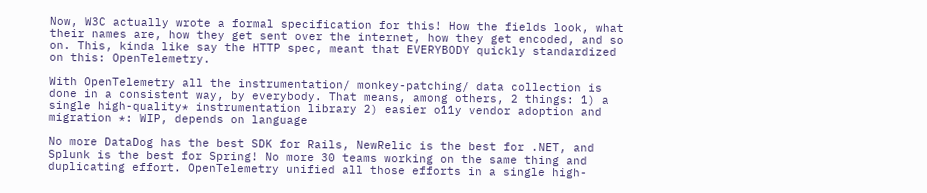Now, W3C actually wrote a formal specification for this! How the fields look, what their names are, how they get sent over the internet, how they get encoded, and so on. This, kinda like say the HTTP spec, meant that EVERYBODY quickly standardized on this: OpenTelemetry.

With OpenTelemetry all the instrumentation/ monkey-patching/ data collection is done in a consistent way, by everybody. That means, among others, 2 things: 1) a single high-quality* instrumentation library 2) easier o11y vendor adoption and migration *: WIP, depends on language

No more DataDog has the best SDK for Rails, NewRelic is the best for .NET, and Splunk is the best for Spring! No more 30 teams working on the same thing and duplicating effort. OpenTelemetry unified all those efforts in a single high-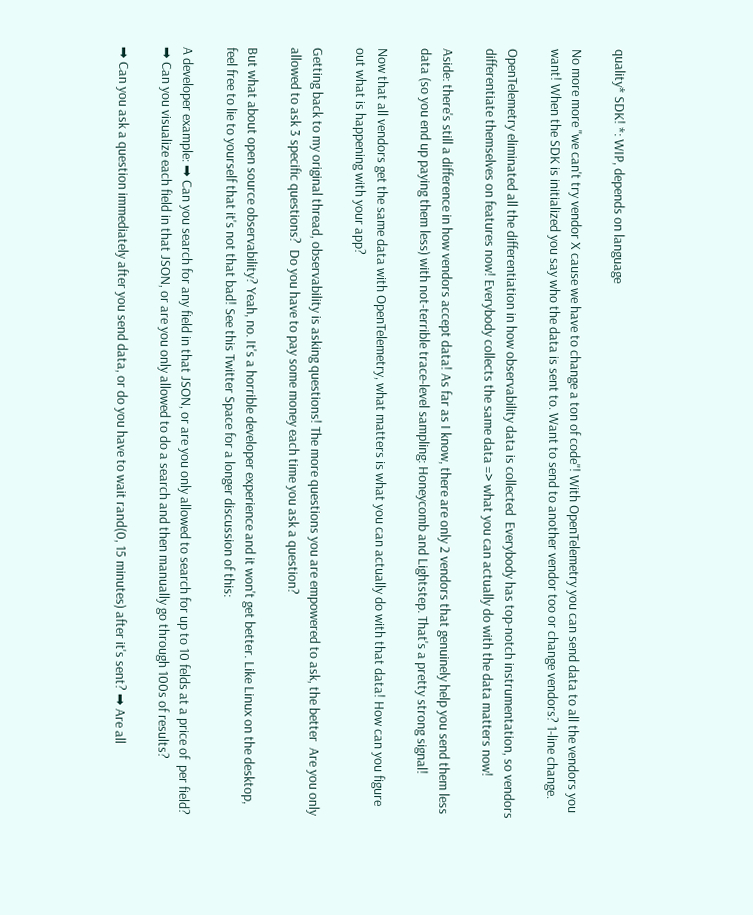quality* SDK! *: WIP, depends on language

No more more "we can't try vendor X cause we have to change a ton of code"! With OpenTelemetry you can send data to all the vendors you want! When the SDK is initialized you say who the data is sent to. Want to send to another vendor too or change vendors? 1-line change.

OpenTelemetry eliminated all the differentiation in how observability data is collected  Everybody has top-notch instrumentation, so vendors differentiate themselves on features now! Everybody collects the same data => what you can actually do with the data matters now!

Aside: there's still a difference in how vendors accept data! As far as I know, there are only 2 vendors that genuinely help you send them less data (so you end up paying them less) with not-terrible trace-level sampling: Honeycomb and Lightstep. That's a pretty strong signal!

Now that all vendors get the same data with OpenTelemetry, what matters is what you can actually do with that data! How can you figure out what is happening with your app?

Getting back to my original thread, observability is asking questions! The more questions you are empowered to ask, the better  Are you only allowed to ask 3 specific questions?  Do you have to pay some money each time you ask a question?

But what about open source observability? Yeah, no. It's a horrible developer experience and it won't get better. Like Linux on the desktop, feel free to lie to yourself that it's not that bad! See this Twitter Space for a longer discussion of this:

A developer example: ➡ Can you search for any field in that JSON, or are you only allowed to search for up to 10 felds at a price of  per field? ➡ Can you visualize each field in that JSON, or are you only allowed to do a search and then manually go through 100s of results?

➡ Can you ask a question immediately after you send data, or do you have to wait rand(0, 15 minutes) after it's sent? ➡ Are all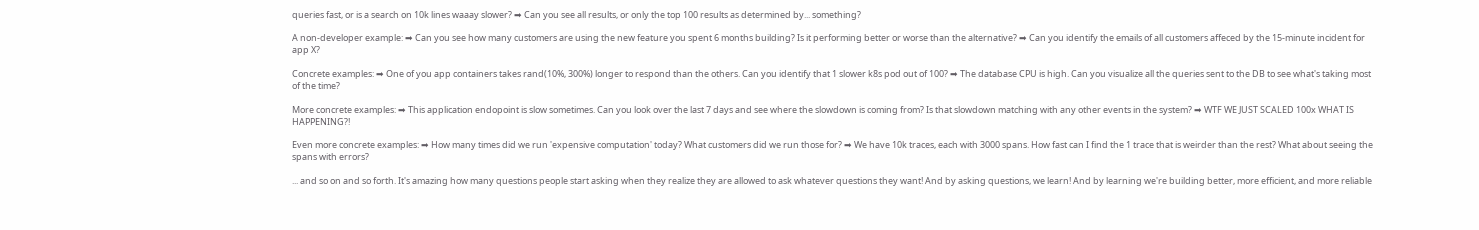queries fast, or is a search on 10k lines waaay slower? ➡ Can you see all results, or only the top 100 results as determined by... something?

A non-developer example: ➡ Can you see how many customers are using the new feature you spent 6 months building? Is it performing better or worse than the alternative? ➡ Can you identify the emails of all customers affeced by the 15-minute incident for app X?

Concrete examples: ➡ One of you app containers takes rand(10%, 300%) longer to respond than the others. Can you identify that 1 slower k8s pod out of 100? ➡ The database CPU is high. Can you visualize all the queries sent to the DB to see what's taking most of the time?

More concrete examples: ➡ This application endopoint is slow sometimes. Can you look over the last 7 days and see where the slowdown is coming from? Is that slowdown matching with any other events in the system? ➡ WTF WE JUST SCALED 100x WHAT IS HAPPENING?!

Even more concrete examples: ➡ How many times did we run 'expensive computation' today? What customers did we run those for? ➡ We have 10k traces, each with 3000 spans. How fast can I find the 1 trace that is weirder than the rest? What about seeing the spans with errors?

... and so on and so forth. It's amazing how many questions people start asking when they realize they are allowed to ask whatever questions they want! And by asking questions, we learn! And by learning we're building better, more efficient, and more reliable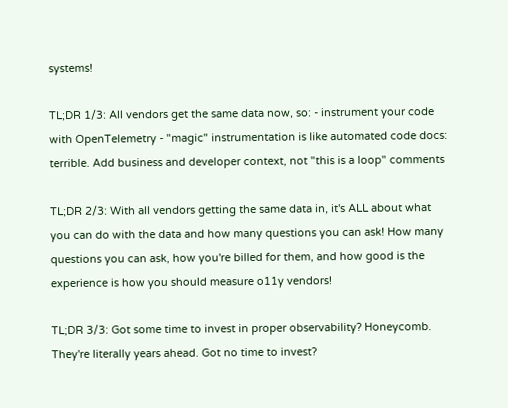systems!

TL;DR 1/3: All vendors get the same data now, so: - instrument your code with OpenTelemetry - "magic" instrumentation is like automated code docs: terrible. Add business and developer context, not "this is a loop" comments

TL;DR 2/3: With all vendors getting the same data in, it's ALL about what you can do with the data and how many questions you can ask! How many questions you can ask, how you're billed for them, and how good is the experience is how you should measure o11y vendors!

TL;DR 3/3: Got some time to invest in proper observability? Honeycomb. They're literally years ahead. Got no time to invest?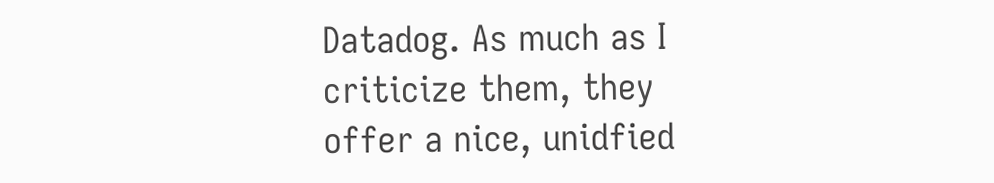Datadog. As much as I criticize them, they offer a nice, unidfied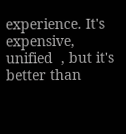experience. It's expensive, unified  , but it's better than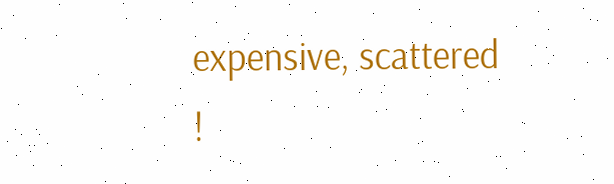expensive, scattered !